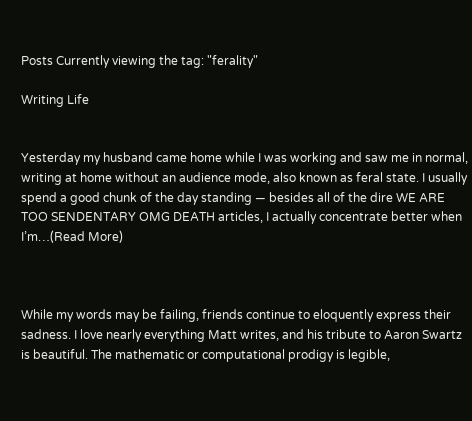Posts Currently viewing the tag: "ferality"

Writing Life


Yesterday my husband came home while I was working and saw me in normal, writing at home without an audience mode, also known as feral state. I usually spend a good chunk of the day standing — besides all of the dire WE ARE TOO SENDENTARY OMG DEATH articles, I actually concentrate better when I’m…(Read More)



While my words may be failing, friends continue to eloquently express their sadness. I love nearly everything Matt writes, and his tribute to Aaron Swartz is beautiful. The mathematic or computational prodigy is legible,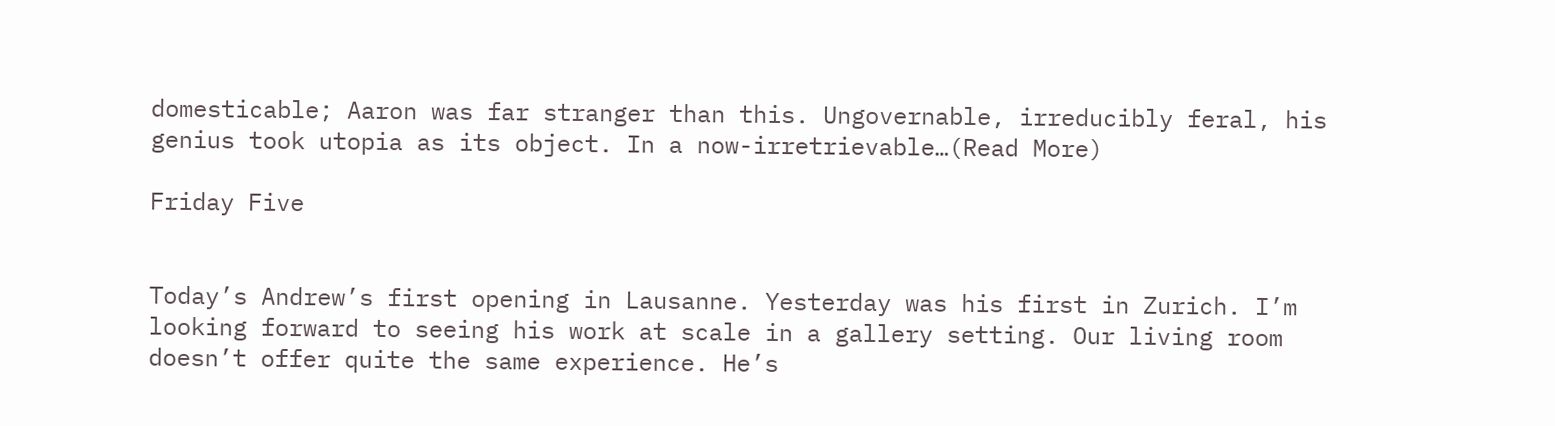domesticable; Aaron was far stranger than this. Ungovernable, irreducibly feral, his genius took utopia as its object. In a now-irretrievable…(Read More)

Friday Five


Today’s Andrew’s first opening in Lausanne. Yesterday was his first in Zurich. I’m looking forward to seeing his work at scale in a gallery setting. Our living room doesn’t offer quite the same experience. He’s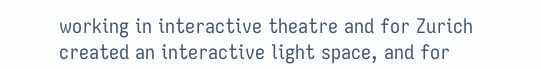working in interactive theatre and for Zurich created an interactive light space, and for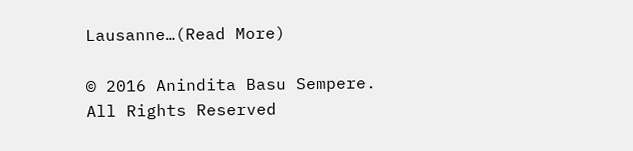Lausanne…(Read More)

© 2016 Anindita Basu Sempere.
All Rights Reserved